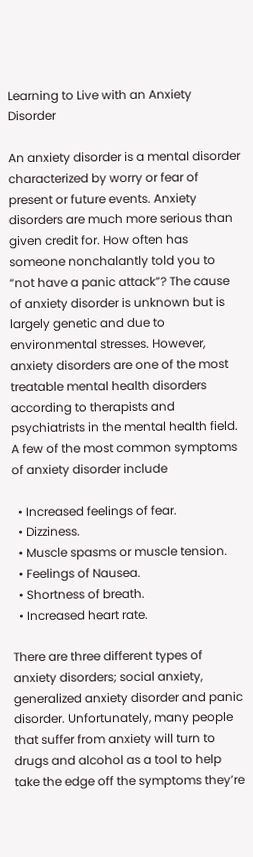Learning to Live with an Anxiety Disorder

An anxiety disorder is a mental disorder characterized by worry or fear of present or future events. Anxiety disorders are much more serious than given credit for. How often has someone nonchalantly told you to “not have a panic attack”? The cause of anxiety disorder is unknown but is largely genetic and due to environmental stresses. However, anxiety disorders are one of the most treatable mental health disorders according to therapists and psychiatrists in the mental health field. A few of the most common symptoms of anxiety disorder include

  • Increased feelings of fear.
  • Dizziness.
  • Muscle spasms or muscle tension.
  • Feelings of Nausea.
  • Shortness of breath.
  • Increased heart rate.

There are three different types of anxiety disorders; social anxiety, generalized anxiety disorder and panic disorder. Unfortunately, many people that suffer from anxiety will turn to drugs and alcohol as a tool to help take the edge off the symptoms they’re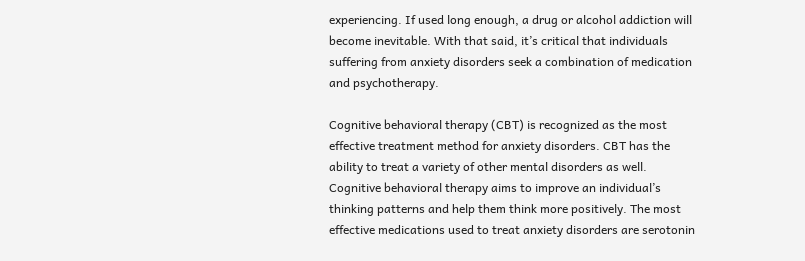experiencing. If used long enough, a drug or alcohol addiction will become inevitable. With that said, it’s critical that individuals suffering from anxiety disorders seek a combination of medication and psychotherapy.

Cognitive behavioral therapy (CBT) is recognized as the most effective treatment method for anxiety disorders. CBT has the ability to treat a variety of other mental disorders as well. Cognitive behavioral therapy aims to improve an individual’s thinking patterns and help them think more positively. The most effective medications used to treat anxiety disorders are serotonin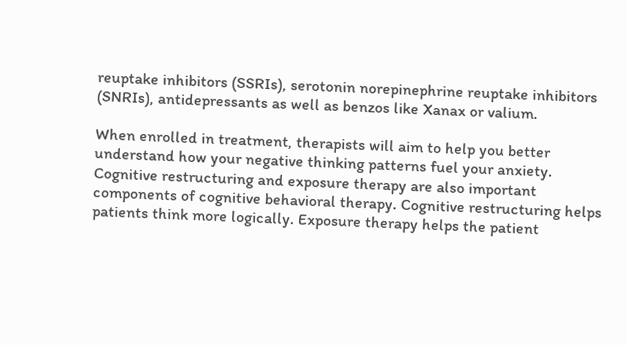reuptake inhibitors (SSRIs), serotonin norepinephrine reuptake inhibitors (SNRIs), antidepressants as well as benzos like Xanax or valium.

When enrolled in treatment, therapists will aim to help you better understand how your negative thinking patterns fuel your anxiety. Cognitive restructuring and exposure therapy are also important components of cognitive behavioral therapy. Cognitive restructuring helps patients think more logically. Exposure therapy helps the patient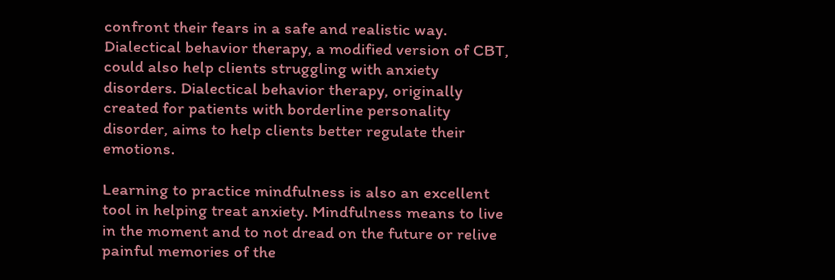confront their fears in a safe and realistic way. Dialectical behavior therapy, a modified version of CBT, could also help clients struggling with anxiety disorders. Dialectical behavior therapy, originally created for patients with borderline personality disorder, aims to help clients better regulate their emotions.

Learning to practice mindfulness is also an excellent tool in helping treat anxiety. Mindfulness means to live in the moment and to not dread on the future or relive painful memories of the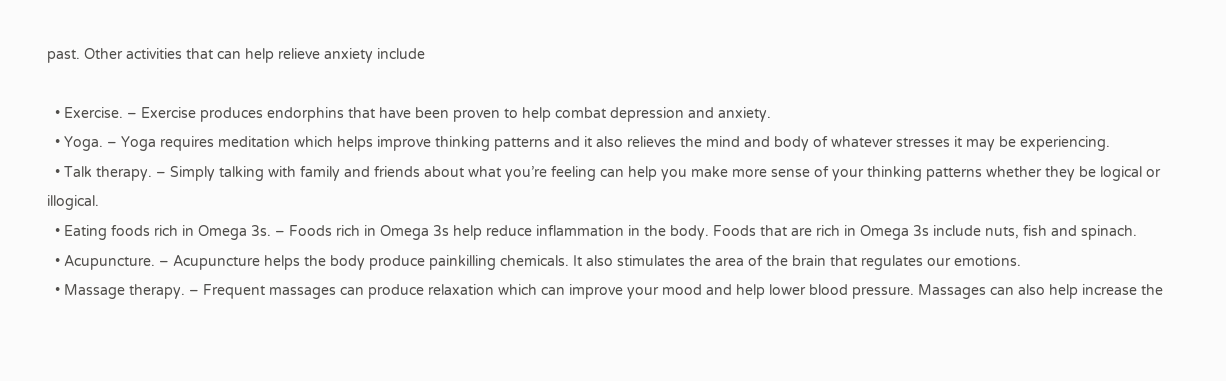past. Other activities that can help relieve anxiety include

  • Exercise. – Exercise produces endorphins that have been proven to help combat depression and anxiety.
  • Yoga. – Yoga requires meditation which helps improve thinking patterns and it also relieves the mind and body of whatever stresses it may be experiencing.
  • Talk therapy. – Simply talking with family and friends about what you’re feeling can help you make more sense of your thinking patterns whether they be logical or illogical.
  • Eating foods rich in Omega 3s. – Foods rich in Omega 3s help reduce inflammation in the body. Foods that are rich in Omega 3s include nuts, fish and spinach.
  • Acupuncture. – Acupuncture helps the body produce painkilling chemicals. It also stimulates the area of the brain that regulates our emotions.
  • Massage therapy. – Frequent massages can produce relaxation which can improve your mood and help lower blood pressure. Massages can also help increase the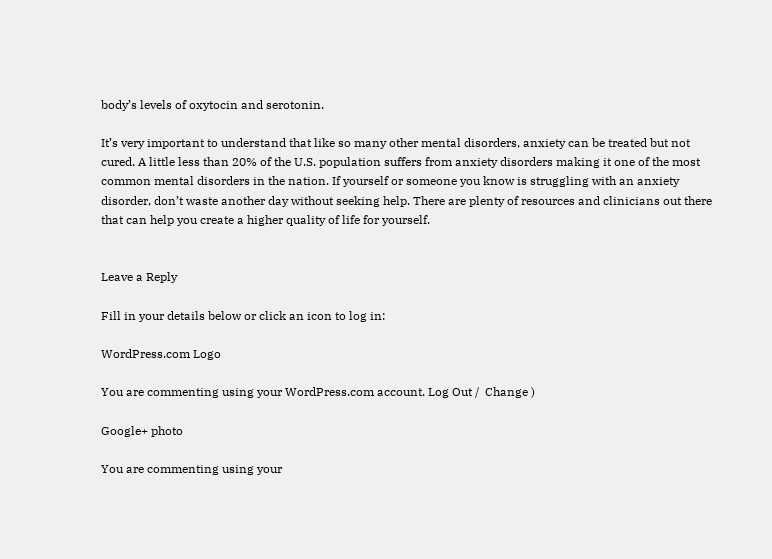body’s levels of oxytocin and serotonin.

It’s very important to understand that like so many other mental disorders, anxiety can be treated but not cured. A little less than 20% of the U.S. population suffers from anxiety disorders making it one of the most common mental disorders in the nation. If yourself or someone you know is struggling with an anxiety disorder, don’t waste another day without seeking help. There are plenty of resources and clinicians out there that can help you create a higher quality of life for yourself.


Leave a Reply

Fill in your details below or click an icon to log in:

WordPress.com Logo

You are commenting using your WordPress.com account. Log Out /  Change )

Google+ photo

You are commenting using your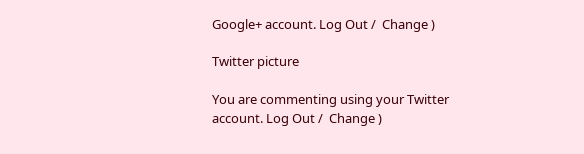Google+ account. Log Out /  Change )

Twitter picture

You are commenting using your Twitter account. Log Out /  Change )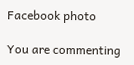Facebook photo

You are commenting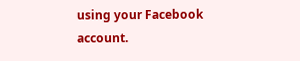using your Facebook account.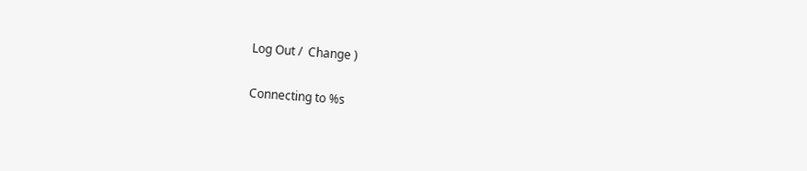Log Out /  Change )


Connecting to %s